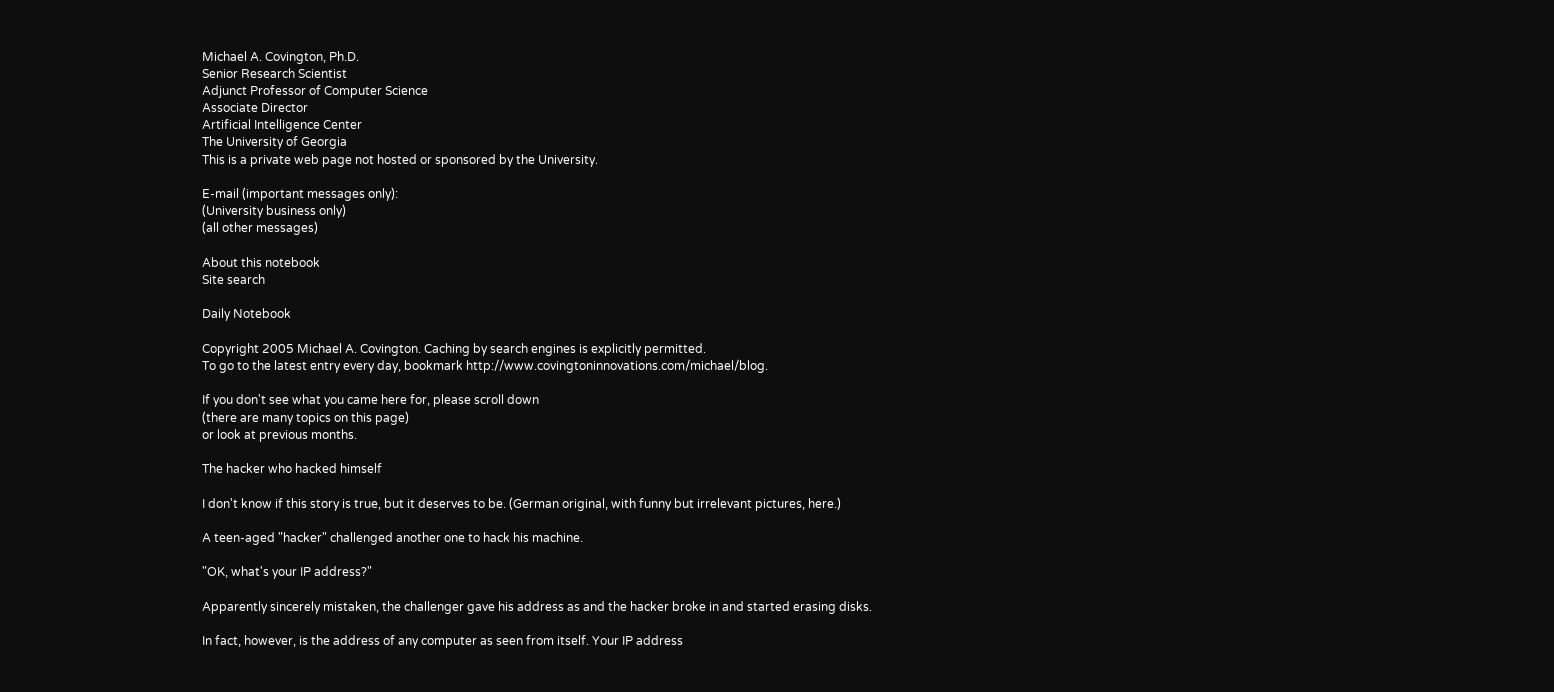Michael A. Covington, Ph.D.
Senior Research Scientist
Adjunct Professor of Computer Science
Associate Director
Artificial Intelligence Center
The University of Georgia
This is a private web page not hosted or sponsored by the University.

E-mail (important messages only):
(University business only)
(all other messages)

About this notebook
Site search

Daily Notebook

Copyright 2005 Michael A. Covington. Caching by search engines is explicitly permitted.
To go to the latest entry every day, bookmark http://www.covingtoninnovations.com/michael/blog.

If you don't see what you came here for, please scroll down
(there are many topics on this page)
or look at previous months.

The hacker who hacked himself

I don't know if this story is true, but it deserves to be. (German original, with funny but irrelevant pictures, here.)

A teen-aged "hacker" challenged another one to hack his machine.

"OK, what's your IP address?"

Apparently sincerely mistaken, the challenger gave his address as and the hacker broke in and started erasing disks.

In fact, however, is the address of any computer as seen from itself. Your IP address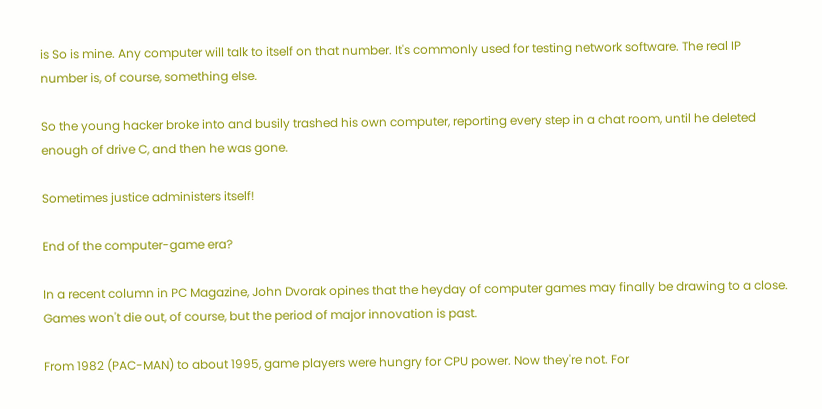is So is mine. Any computer will talk to itself on that number. It's commonly used for testing network software. The real IP number is, of course, something else.

So the young hacker broke into and busily trashed his own computer, reporting every step in a chat room, until he deleted enough of drive C, and then he was gone.

Sometimes justice administers itself!

End of the computer-game era?

In a recent column in PC Magazine, John Dvorak opines that the heyday of computer games may finally be drawing to a close. Games won't die out, of course, but the period of major innovation is past.

From 1982 (PAC-MAN) to about 1995, game players were hungry for CPU power. Now they're not. For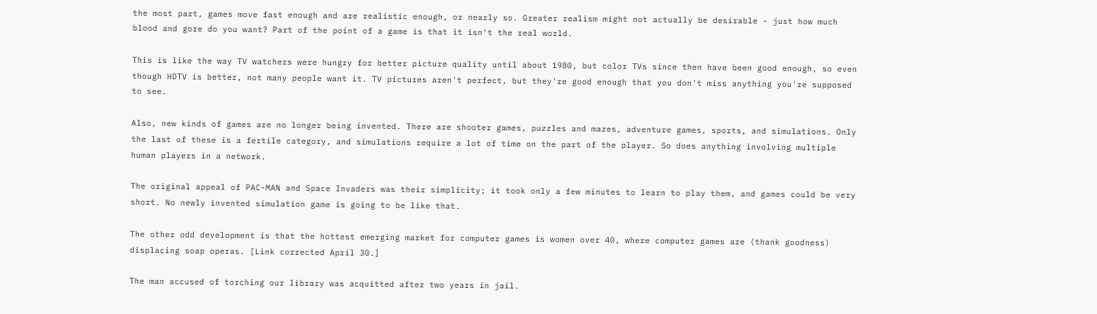the most part, games move fast enough and are realistic enough, or nearly so. Greater realism might not actually be desirable - just how much blood and gore do you want? Part of the point of a game is that it isn't the real world.

This is like the way TV watchers were hungry for better picture quality until about 1980, but color TVs since then have been good enough, so even though HDTV is better, not many people want it. TV pictures aren't perfect, but they're good enough that you don't miss anything you're supposed to see.

Also, new kinds of games are no longer being invented. There are shooter games, puzzles and mazes, adventure games, sports, and simulations. Only the last of these is a fertile category, and simulations require a lot of time on the part of the player. So does anything involving multiple human players in a network.

The original appeal of PAC-MAN and Space Invaders was their simplicity; it took only a few minutes to learn to play them, and games could be very short. No newly invented simulation game is going to be like that.

The other odd development is that the hottest emerging market for computer games is women over 40, where computer games are (thank goodness) displacing soap operas. [Link corrected April 30.]

The man accused of torching our library was acquitted after two years in jail.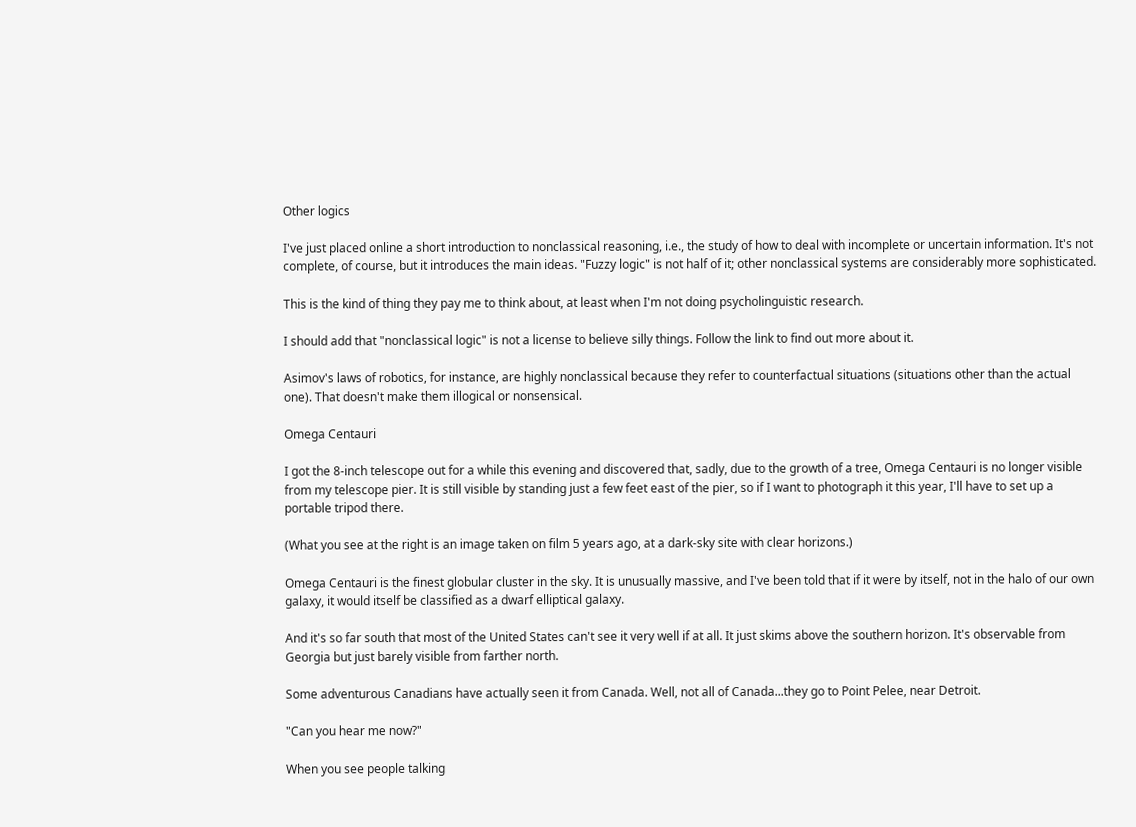Other logics

I've just placed online a short introduction to nonclassical reasoning, i.e., the study of how to deal with incomplete or uncertain information. It's not complete, of course, but it introduces the main ideas. "Fuzzy logic" is not half of it; other nonclassical systems are considerably more sophisticated.

This is the kind of thing they pay me to think about, at least when I'm not doing psycholinguistic research.

I should add that "nonclassical logic" is not a license to believe silly things. Follow the link to find out more about it.

Asimov's laws of robotics, for instance, are highly nonclassical because they refer to counterfactual situations (situations other than the actual one). That doesn't make them illogical or nonsensical.

Omega Centauri

I got the 8-inch telescope out for a while this evening and discovered that, sadly, due to the growth of a tree, Omega Centauri is no longer visible from my telescope pier. It is still visible by standing just a few feet east of the pier, so if I want to photograph it this year, I'll have to set up a portable tripod there.

(What you see at the right is an image taken on film 5 years ago, at a dark-sky site with clear horizons.)

Omega Centauri is the finest globular cluster in the sky. It is unusually massive, and I've been told that if it were by itself, not in the halo of our own galaxy, it would itself be classified as a dwarf elliptical galaxy.

And it's so far south that most of the United States can't see it very well if at all. It just skims above the southern horizon. It's observable from Georgia but just barely visible from farther north.

Some adventurous Canadians have actually seen it from Canada. Well, not all of Canada...they go to Point Pelee, near Detroit.

"Can you hear me now?"

When you see people talking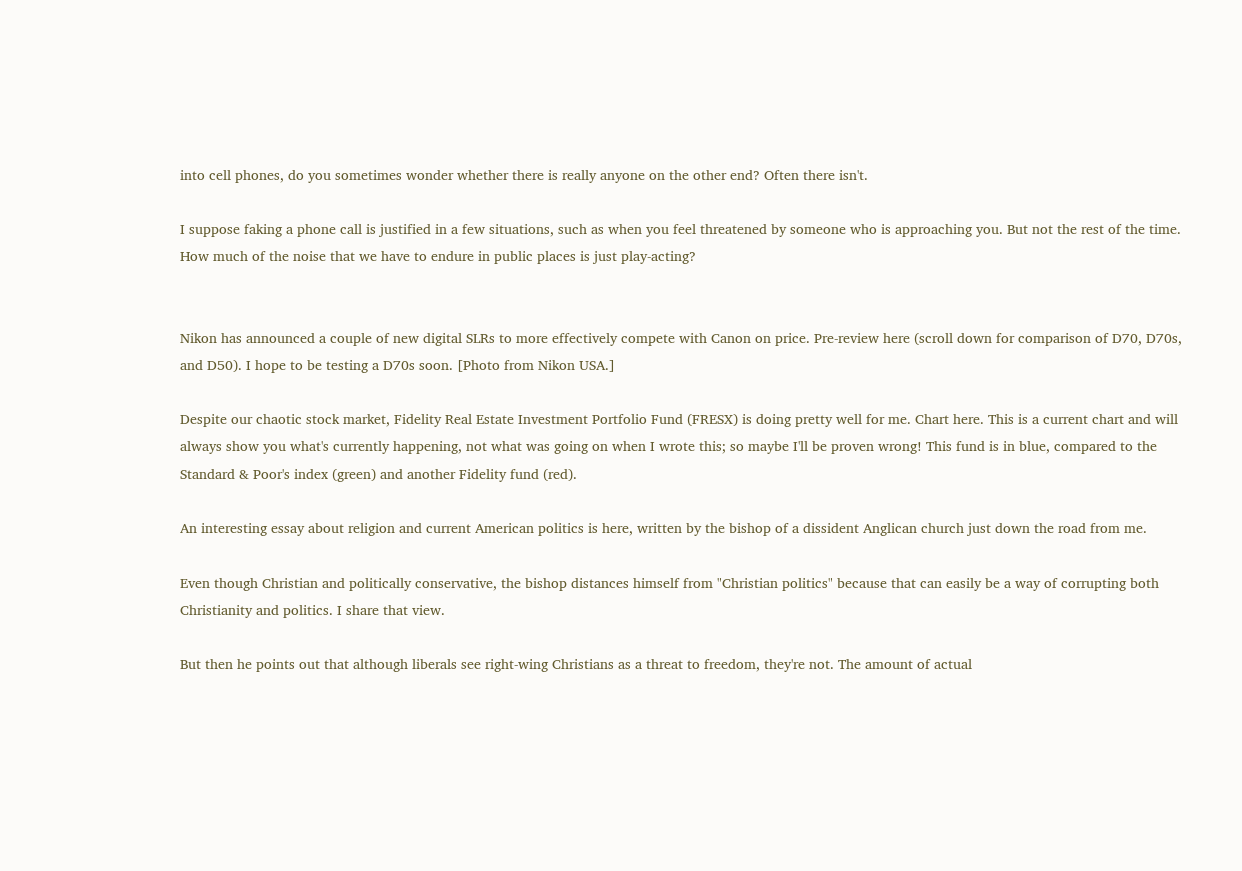into cell phones, do you sometimes wonder whether there is really anyone on the other end? Often there isn't.

I suppose faking a phone call is justified in a few situations, such as when you feel threatened by someone who is approaching you. But not the rest of the time. How much of the noise that we have to endure in public places is just play-acting?


Nikon has announced a couple of new digital SLRs to more effectively compete with Canon on price. Pre-review here (scroll down for comparison of D70, D70s, and D50). I hope to be testing a D70s soon. [Photo from Nikon USA.]

Despite our chaotic stock market, Fidelity Real Estate Investment Portfolio Fund (FRESX) is doing pretty well for me. Chart here. This is a current chart and will always show you what's currently happening, not what was going on when I wrote this; so maybe I'll be proven wrong! This fund is in blue, compared to the Standard & Poor's index (green) and another Fidelity fund (red).

An interesting essay about religion and current American politics is here, written by the bishop of a dissident Anglican church just down the road from me.

Even though Christian and politically conservative, the bishop distances himself from "Christian politics" because that can easily be a way of corrupting both Christianity and politics. I share that view.

But then he points out that although liberals see right-wing Christians as a threat to freedom, they're not. The amount of actual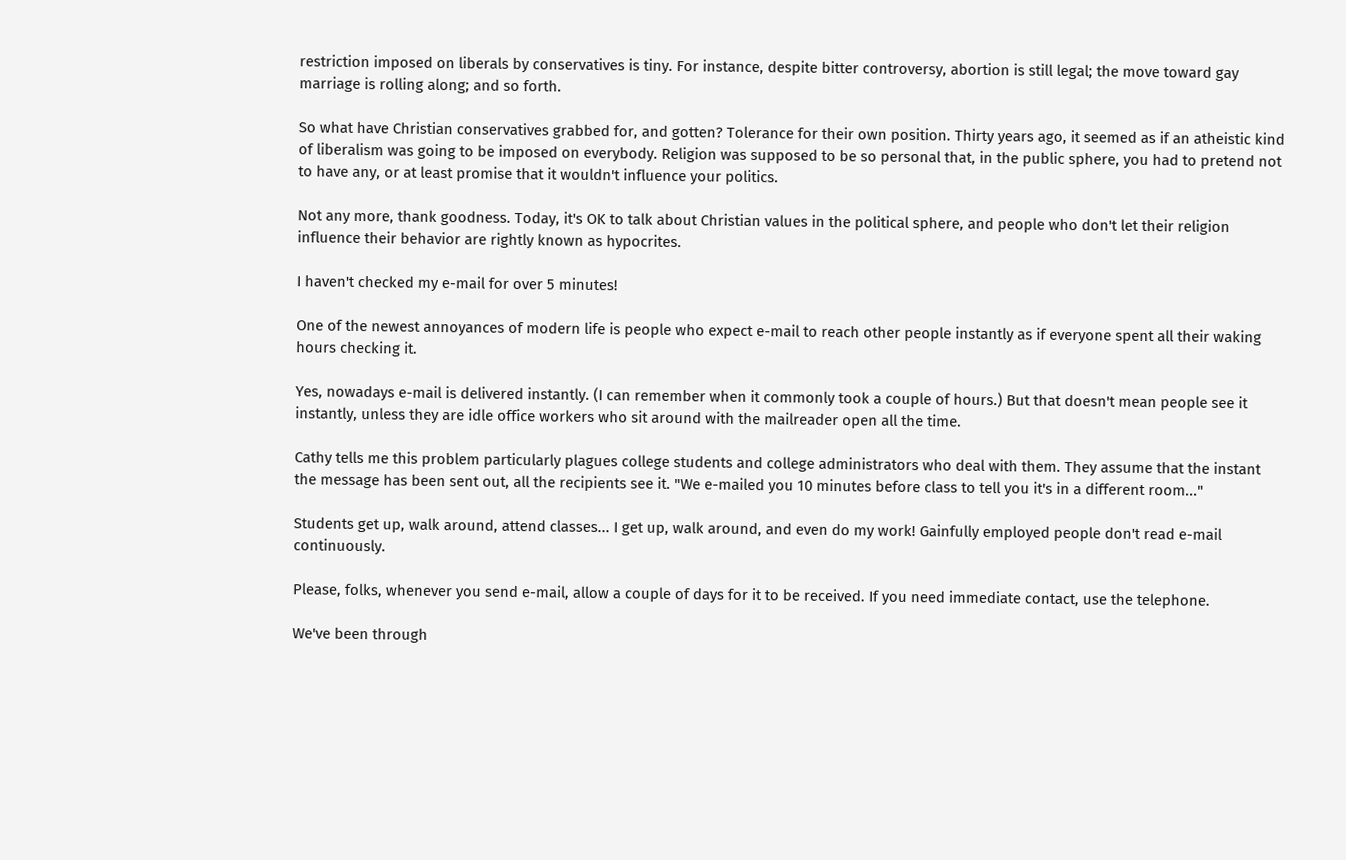restriction imposed on liberals by conservatives is tiny. For instance, despite bitter controversy, abortion is still legal; the move toward gay marriage is rolling along; and so forth.

So what have Christian conservatives grabbed for, and gotten? Tolerance for their own position. Thirty years ago, it seemed as if an atheistic kind of liberalism was going to be imposed on everybody. Religion was supposed to be so personal that, in the public sphere, you had to pretend not to have any, or at least promise that it wouldn't influence your politics.

Not any more, thank goodness. Today, it's OK to talk about Christian values in the political sphere, and people who don't let their religion influence their behavior are rightly known as hypocrites.

I haven't checked my e-mail for over 5 minutes!

One of the newest annoyances of modern life is people who expect e-mail to reach other people instantly as if everyone spent all their waking hours checking it.

Yes, nowadays e-mail is delivered instantly. (I can remember when it commonly took a couple of hours.) But that doesn't mean people see it instantly, unless they are idle office workers who sit around with the mailreader open all the time.

Cathy tells me this problem particularly plagues college students and college administrators who deal with them. They assume that the instant the message has been sent out, all the recipients see it. "We e-mailed you 10 minutes before class to tell you it's in a different room..."

Students get up, walk around, attend classes... I get up, walk around, and even do my work! Gainfully employed people don't read e-mail continuously.

Please, folks, whenever you send e-mail, allow a couple of days for it to be received. If you need immediate contact, use the telephone.

We've been through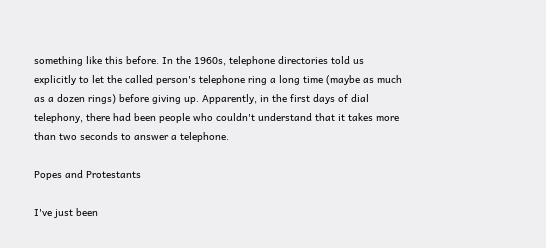something like this before. In the 1960s, telephone directories told us explicitly to let the called person's telephone ring a long time (maybe as much as a dozen rings) before giving up. Apparently, in the first days of dial telephony, there had been people who couldn't understand that it takes more than two seconds to answer a telephone.

Popes and Protestants

I've just been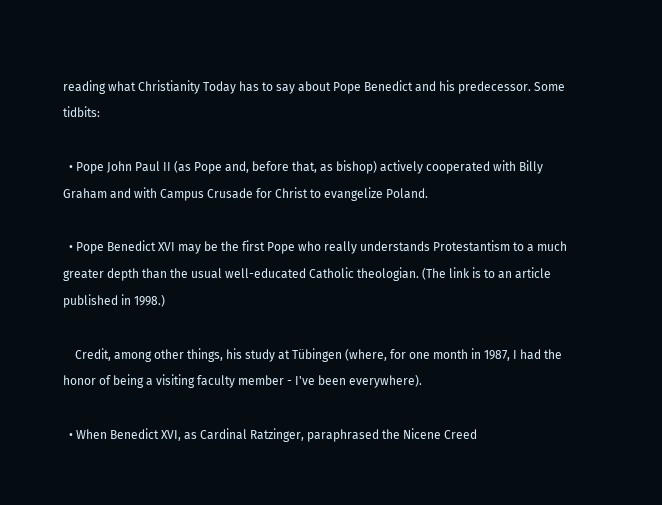reading what Christianity Today has to say about Pope Benedict and his predecessor. Some tidbits:

  • Pope John Paul II (as Pope and, before that, as bishop) actively cooperated with Billy Graham and with Campus Crusade for Christ to evangelize Poland.

  • Pope Benedict XVI may be the first Pope who really understands Protestantism to a much greater depth than the usual well-educated Catholic theologian. (The link is to an article published in 1998.)

    Credit, among other things, his study at Tübingen (where, for one month in 1987, I had the honor of being a visiting faculty member - I've been everywhere).

  • When Benedict XVI, as Cardinal Ratzinger, paraphrased the Nicene Creed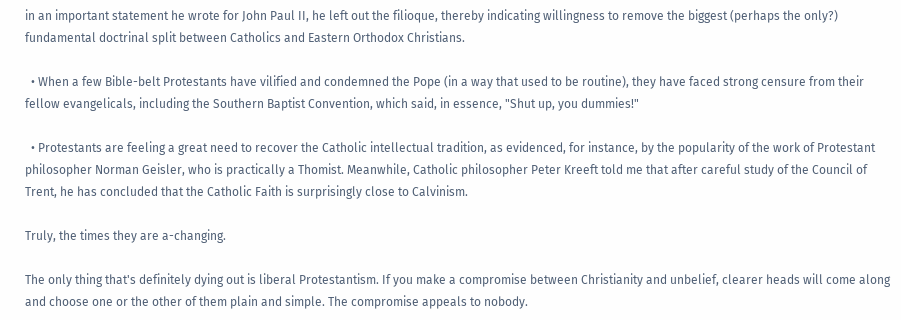in an important statement he wrote for John Paul II, he left out the filioque, thereby indicating willingness to remove the biggest (perhaps the only?) fundamental doctrinal split between Catholics and Eastern Orthodox Christians.

  • When a few Bible-belt Protestants have vilified and condemned the Pope (in a way that used to be routine), they have faced strong censure from their fellow evangelicals, including the Southern Baptist Convention, which said, in essence, "Shut up, you dummies!"

  • Protestants are feeling a great need to recover the Catholic intellectual tradition, as evidenced, for instance, by the popularity of the work of Protestant philosopher Norman Geisler, who is practically a Thomist. Meanwhile, Catholic philosopher Peter Kreeft told me that after careful study of the Council of Trent, he has concluded that the Catholic Faith is surprisingly close to Calvinism.

Truly, the times they are a-changing.

The only thing that's definitely dying out is liberal Protestantism. If you make a compromise between Christianity and unbelief, clearer heads will come along and choose one or the other of them plain and simple. The compromise appeals to nobody.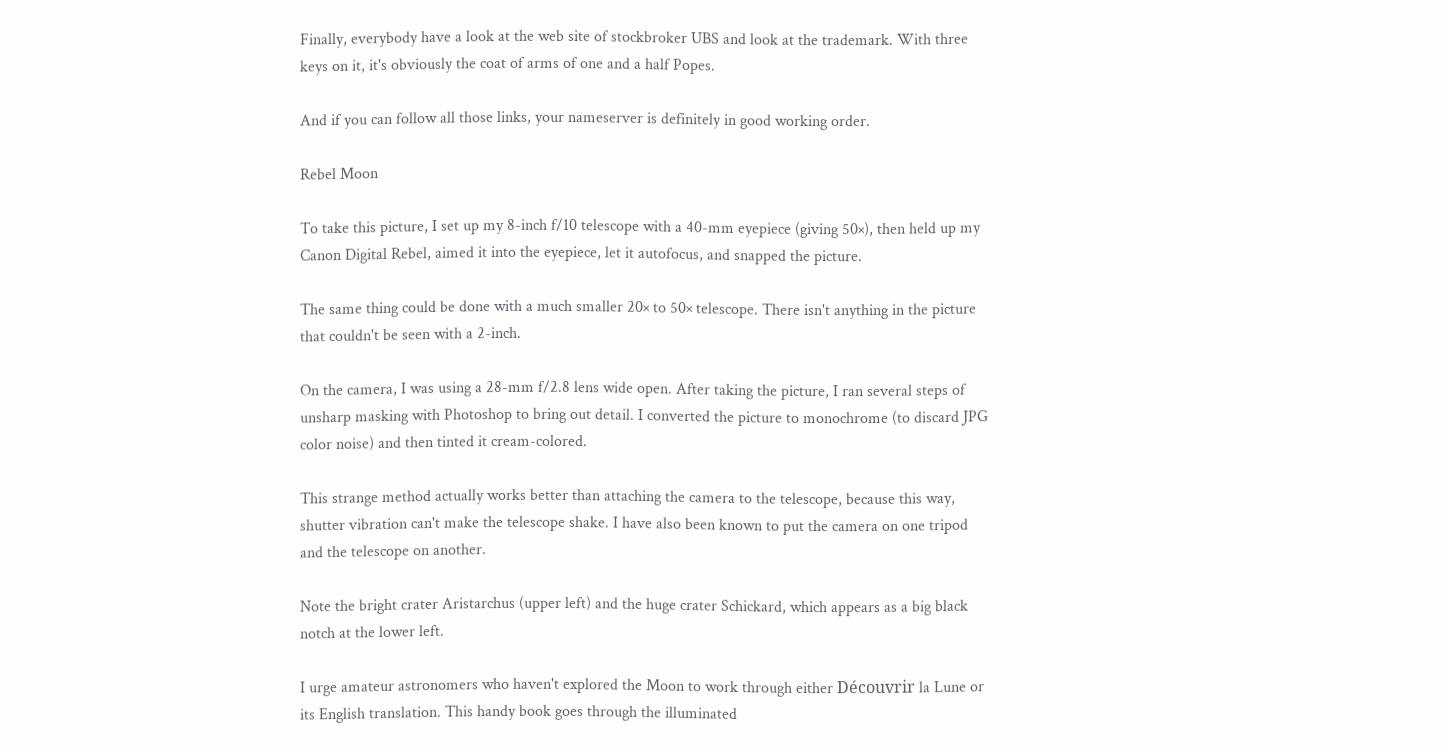Finally, everybody have a look at the web site of stockbroker UBS and look at the trademark. With three keys on it, it's obviously the coat of arms of one and a half Popes.

And if you can follow all those links, your nameserver is definitely in good working order.

Rebel Moon

To take this picture, I set up my 8-inch f/10 telescope with a 40-mm eyepiece (giving 50×), then held up my Canon Digital Rebel, aimed it into the eyepiece, let it autofocus, and snapped the picture.

The same thing could be done with a much smaller 20× to 50× telescope. There isn't anything in the picture that couldn't be seen with a 2-inch.

On the camera, I was using a 28-mm f/2.8 lens wide open. After taking the picture, I ran several steps of unsharp masking with Photoshop to bring out detail. I converted the picture to monochrome (to discard JPG color noise) and then tinted it cream-colored.

This strange method actually works better than attaching the camera to the telescope, because this way, shutter vibration can't make the telescope shake. I have also been known to put the camera on one tripod and the telescope on another.

Note the bright crater Aristarchus (upper left) and the huge crater Schickard, which appears as a big black notch at the lower left.

I urge amateur astronomers who haven't explored the Moon to work through either Découvrir la Lune or its English translation. This handy book goes through the illuminated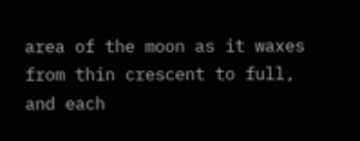area of the moon as it waxes from thin crescent to full, and each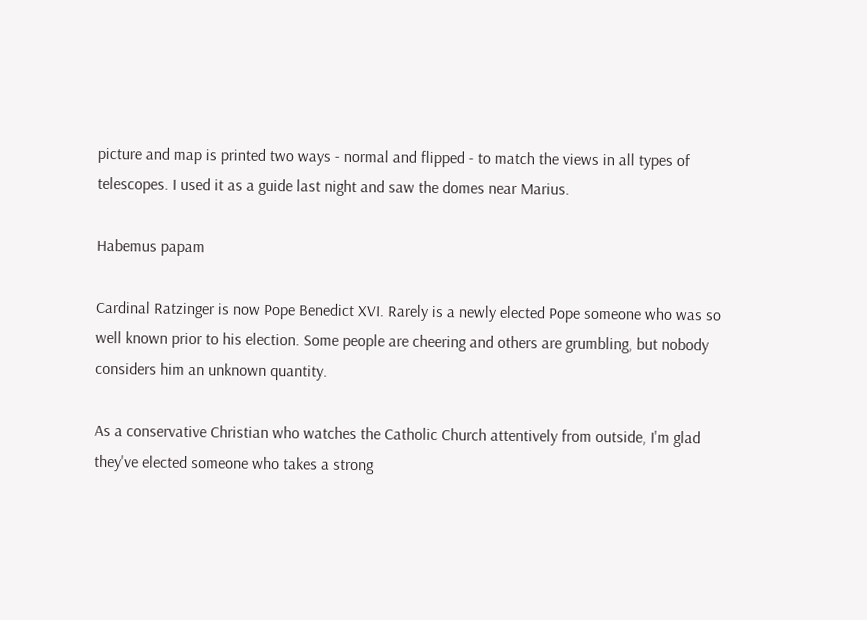picture and map is printed two ways - normal and flipped - to match the views in all types of telescopes. I used it as a guide last night and saw the domes near Marius.

Habemus papam

Cardinal Ratzinger is now Pope Benedict XVI. Rarely is a newly elected Pope someone who was so well known prior to his election. Some people are cheering and others are grumbling, but nobody considers him an unknown quantity.

As a conservative Christian who watches the Catholic Church attentively from outside, I'm glad they've elected someone who takes a strong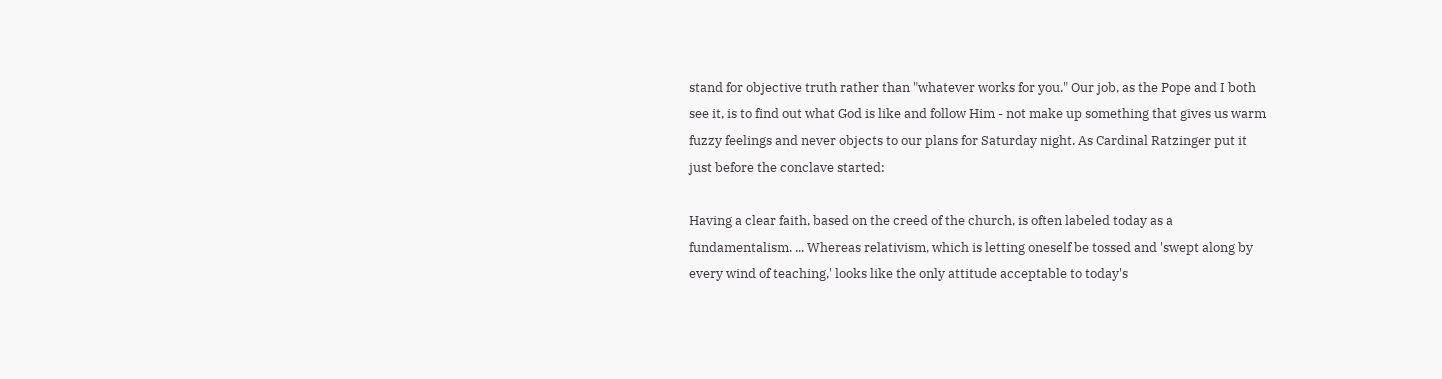stand for objective truth rather than "whatever works for you." Our job, as the Pope and I both see it, is to find out what God is like and follow Him - not make up something that gives us warm fuzzy feelings and never objects to our plans for Saturday night. As Cardinal Ratzinger put it just before the conclave started:

Having a clear faith, based on the creed of the church, is often labeled today as a fundamentalism. ... Whereas relativism, which is letting oneself be tossed and 'swept along by every wind of teaching,' looks like the only attitude acceptable to today's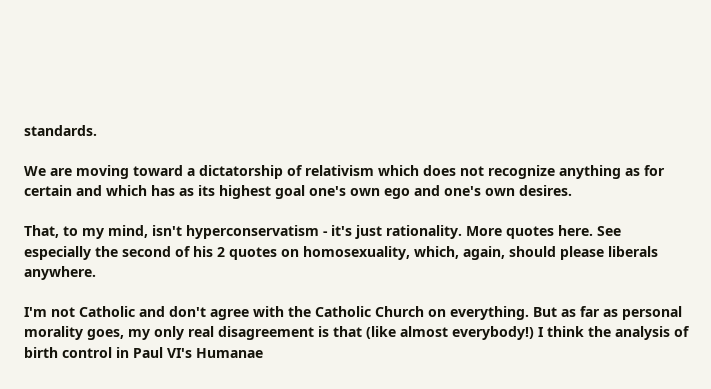standards.

We are moving toward a dictatorship of relativism which does not recognize anything as for certain and which has as its highest goal one's own ego and one's own desires.

That, to my mind, isn't hyperconservatism - it's just rationality. More quotes here. See especially the second of his 2 quotes on homosexuality, which, again, should please liberals anywhere.

I'm not Catholic and don't agree with the Catholic Church on everything. But as far as personal morality goes, my only real disagreement is that (like almost everybody!) I think the analysis of birth control in Paul VI's Humanae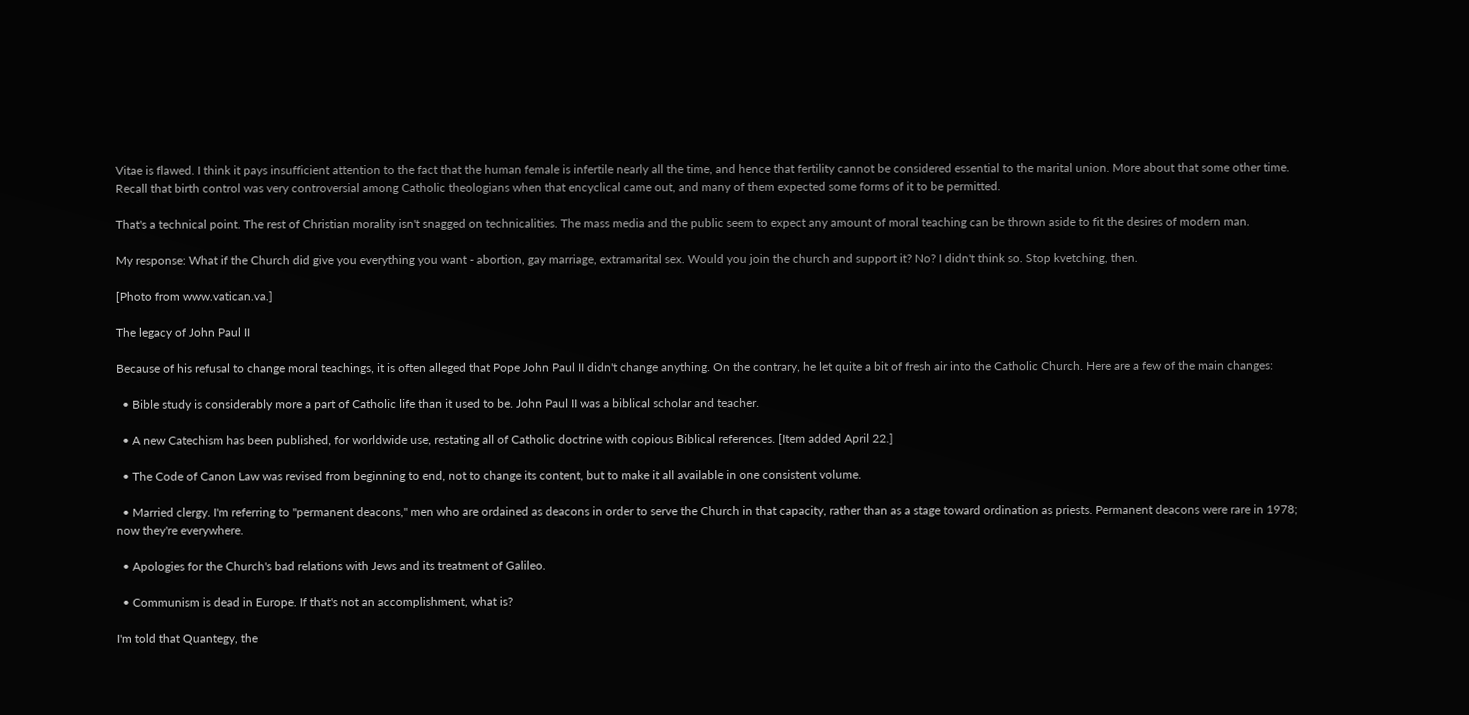Vitae is flawed. I think it pays insufficient attention to the fact that the human female is infertile nearly all the time, and hence that fertility cannot be considered essential to the marital union. More about that some other time. Recall that birth control was very controversial among Catholic theologians when that encyclical came out, and many of them expected some forms of it to be permitted.

That's a technical point. The rest of Christian morality isn't snagged on technicalities. The mass media and the public seem to expect any amount of moral teaching can be thrown aside to fit the desires of modern man.

My response: What if the Church did give you everything you want - abortion, gay marriage, extramarital sex. Would you join the church and support it? No? I didn't think so. Stop kvetching, then.

[Photo from www.vatican.va.]

The legacy of John Paul II

Because of his refusal to change moral teachings, it is often alleged that Pope John Paul II didn't change anything. On the contrary, he let quite a bit of fresh air into the Catholic Church. Here are a few of the main changes:

  • Bible study is considerably more a part of Catholic life than it used to be. John Paul II was a biblical scholar and teacher.

  • A new Catechism has been published, for worldwide use, restating all of Catholic doctrine with copious Biblical references. [Item added April 22.]

  • The Code of Canon Law was revised from beginning to end, not to change its content, but to make it all available in one consistent volume.

  • Married clergy. I'm referring to "permanent deacons," men who are ordained as deacons in order to serve the Church in that capacity, rather than as a stage toward ordination as priests. Permanent deacons were rare in 1978; now they're everywhere.

  • Apologies for the Church's bad relations with Jews and its treatment of Galileo.

  • Communism is dead in Europe. If that's not an accomplishment, what is?

I'm told that Quantegy, the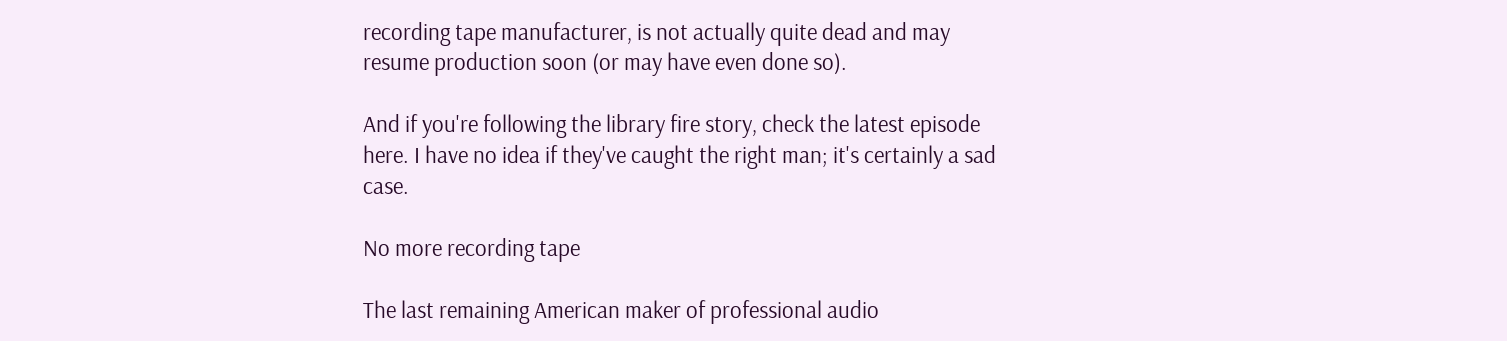recording tape manufacturer, is not actually quite dead and may resume production soon (or may have even done so).

And if you're following the library fire story, check the latest episode here. I have no idea if they've caught the right man; it's certainly a sad case.

No more recording tape

The last remaining American maker of professional audio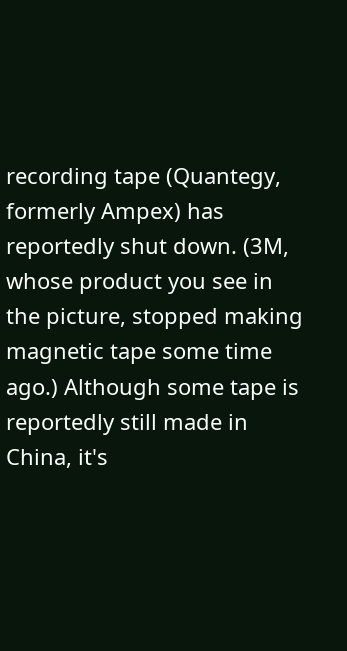recording tape (Quantegy, formerly Ampex) has reportedly shut down. (3M, whose product you see in the picture, stopped making magnetic tape some time ago.) Although some tape is reportedly still made in China, it's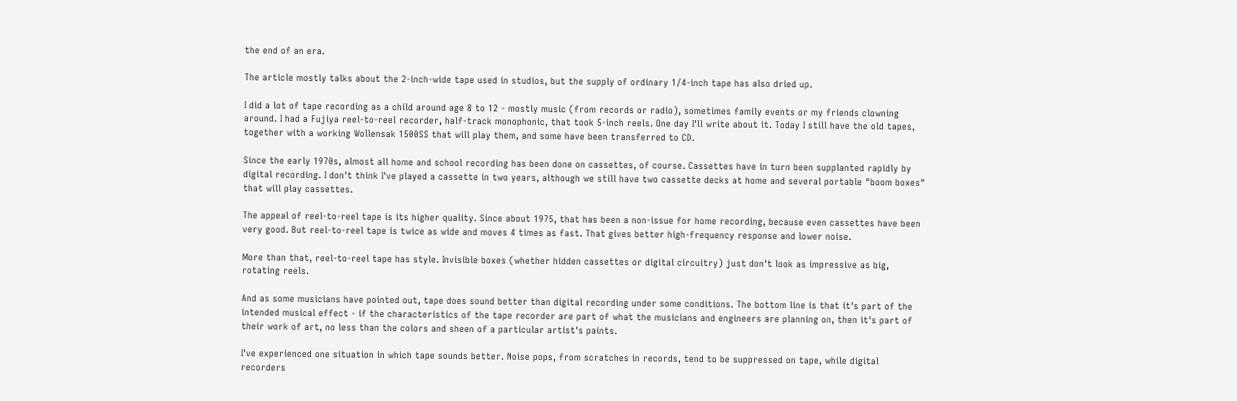the end of an era.

The article mostly talks about the 2-inch-wide tape used in studios, but the supply of ordinary 1/4-inch tape has also dried up.

I did a lot of tape recording as a child around age 8 to 12 - mostly music (from records or radio), sometimes family events or my friends clowning around. I had a Fujiya reel-to-reel recorder, half-track monophonic, that took 5-inch reels. One day I'll write about it. Today I still have the old tapes, together with a working Wollensak 1500SS that will play them, and some have been transferred to CD.

Since the early 1970s, almost all home and school recording has been done on cassettes, of course. Cassettes have in turn been supplanted rapidly by digital recording. I don't think I've played a cassette in two years, although we still have two cassette decks at home and several portable "boom boxes" that will play cassettes.

The appeal of reel-to-reel tape is its higher quality. Since about 1975, that has been a non-issue for home recording, because even cassettes have been very good. But reel-to-reel tape is twice as wide and moves 4 times as fast. That gives better high-frequency response and lower noise.

More than that, reel-to-reel tape has style. Invisible boxes (whether hidden cassettes or digital circuitry) just don't look as impressive as big, rotating reels.

And as some musicians have pointed out, tape does sound better than digital recording under some conditions. The bottom line is that it's part of the intended musical effect - if the characteristics of the tape recorder are part of what the musicians and engineers are planning on, then it's part of their work of art, no less than the colors and sheen of a particular artist's paints.

I've experienced one situation in which tape sounds better. Noise pops, from scratches in records, tend to be suppressed on tape, while digital recorders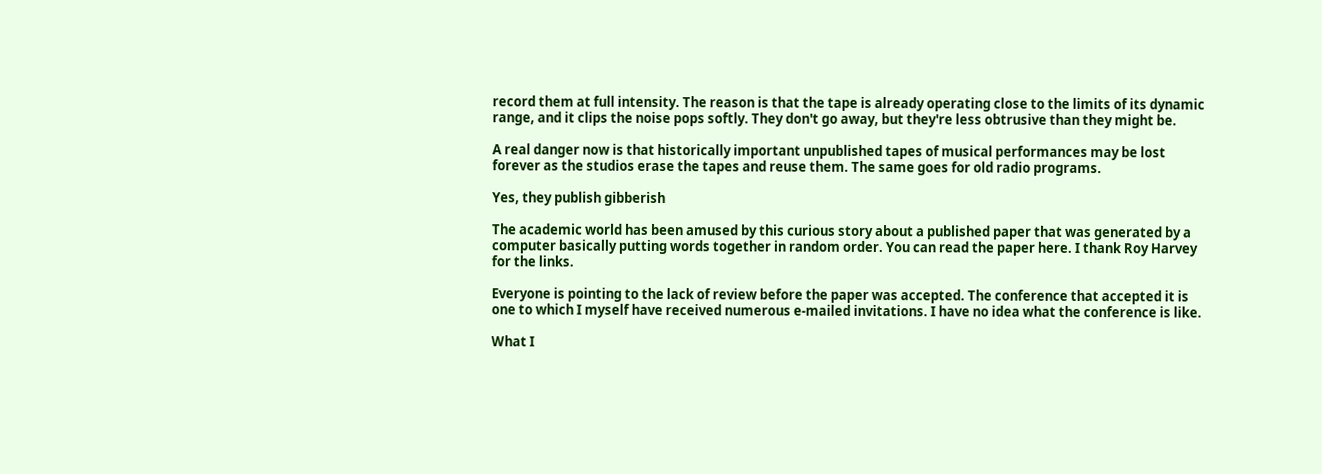record them at full intensity. The reason is that the tape is already operating close to the limits of its dynamic range, and it clips the noise pops softly. They don't go away, but they're less obtrusive than they might be.

A real danger now is that historically important unpublished tapes of musical performances may be lost forever as the studios erase the tapes and reuse them. The same goes for old radio programs.

Yes, they publish gibberish

The academic world has been amused by this curious story about a published paper that was generated by a computer basically putting words together in random order. You can read the paper here. I thank Roy Harvey for the links.

Everyone is pointing to the lack of review before the paper was accepted. The conference that accepted it is one to which I myself have received numerous e-mailed invitations. I have no idea what the conference is like.

What I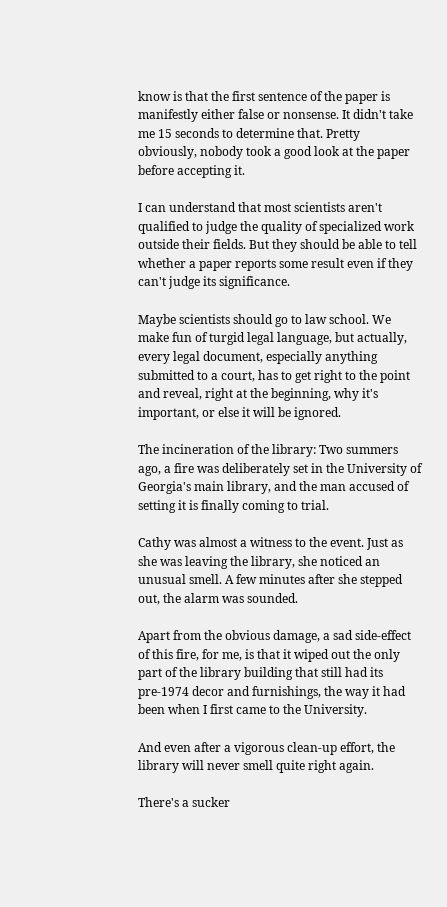know is that the first sentence of the paper is manifestly either false or nonsense. It didn't take me 15 seconds to determine that. Pretty obviously, nobody took a good look at the paper before accepting it.

I can understand that most scientists aren't qualified to judge the quality of specialized work outside their fields. But they should be able to tell whether a paper reports some result even if they can't judge its significance.

Maybe scientists should go to law school. We make fun of turgid legal language, but actually, every legal document, especially anything submitted to a court, has to get right to the point and reveal, right at the beginning, why it's important, or else it will be ignored.

The incineration of the library: Two summers ago, a fire was deliberately set in the University of Georgia's main library, and the man accused of setting it is finally coming to trial.

Cathy was almost a witness to the event. Just as she was leaving the library, she noticed an unusual smell. A few minutes after she stepped out, the alarm was sounded.

Apart from the obvious damage, a sad side-effect of this fire, for me, is that it wiped out the only part of the library building that still had its pre-1974 decor and furnishings, the way it had been when I first came to the University.

And even after a vigorous clean-up effort, the library will never smell quite right again.

There's a sucker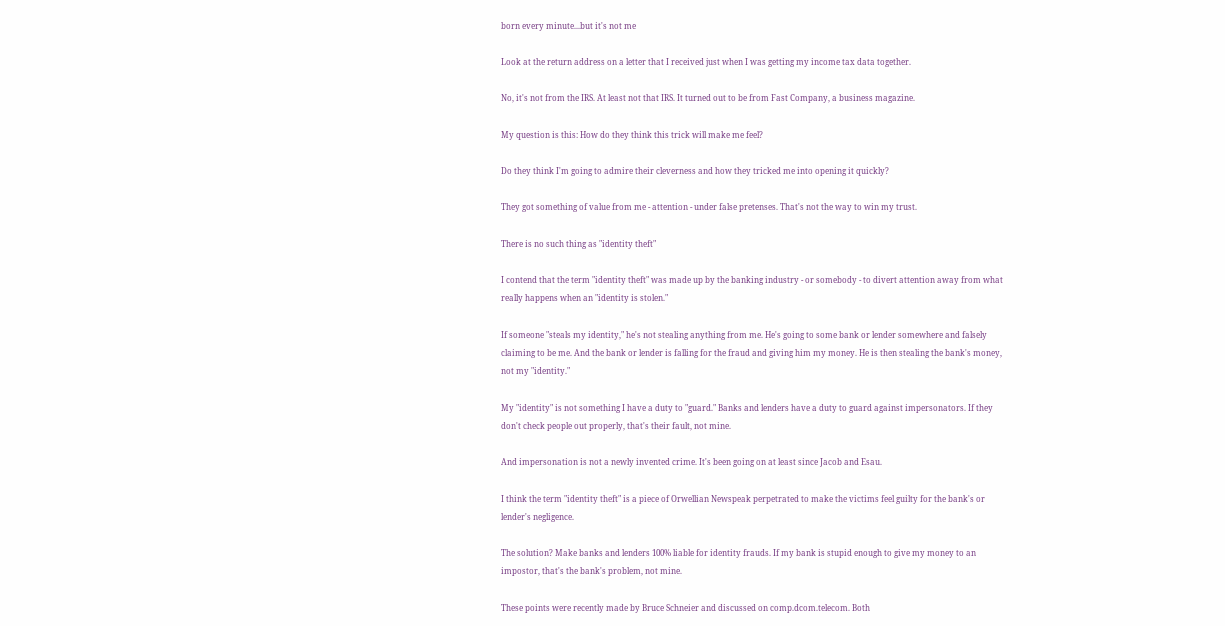born every minute...but it's not me

Look at the return address on a letter that I received just when I was getting my income tax data together.

No, it's not from the IRS. At least not that IRS. It turned out to be from Fast Company, a business magazine.

My question is this: How do they think this trick will make me feel?

Do they think I'm going to admire their cleverness and how they tricked me into opening it quickly?

They got something of value from me - attention - under false pretenses. That's not the way to win my trust.

There is no such thing as "identity theft"

I contend that the term "identity theft" was made up by the banking industry - or somebody - to divert attention away from what really happens when an "identity is stolen."

If someone "steals my identity," he's not stealing anything from me. He's going to some bank or lender somewhere and falsely claiming to be me. And the bank or lender is falling for the fraud and giving him my money. He is then stealing the bank's money, not my "identity."

My "identity" is not something I have a duty to "guard." Banks and lenders have a duty to guard against impersonators. If they don't check people out properly, that's their fault, not mine.

And impersonation is not a newly invented crime. It's been going on at least since Jacob and Esau.

I think the term "identity theft" is a piece of Orwellian Newspeak perpetrated to make the victims feel guilty for the bank's or lender's negligence.

The solution? Make banks and lenders 100% liable for identity frauds. If my bank is stupid enough to give my money to an impostor, that's the bank's problem, not mine.

These points were recently made by Bruce Schneier and discussed on comp.dcom.telecom. Both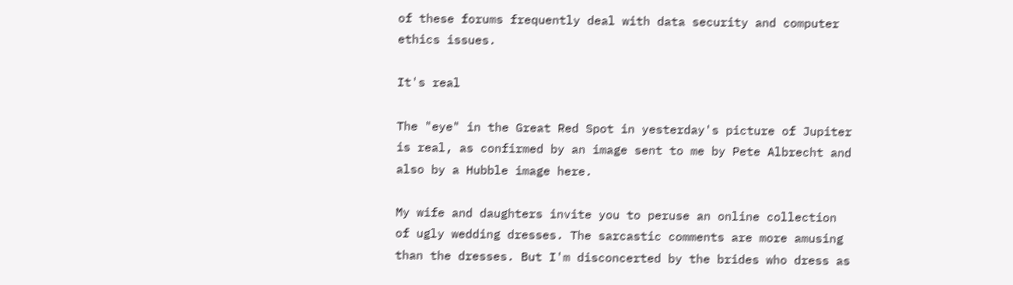of these forums frequently deal with data security and computer ethics issues.

It's real

The "eye" in the Great Red Spot in yesterday's picture of Jupiter is real, as confirmed by an image sent to me by Pete Albrecht and also by a Hubble image here.

My wife and daughters invite you to peruse an online collection of ugly wedding dresses. The sarcastic comments are more amusing than the dresses. But I'm disconcerted by the brides who dress as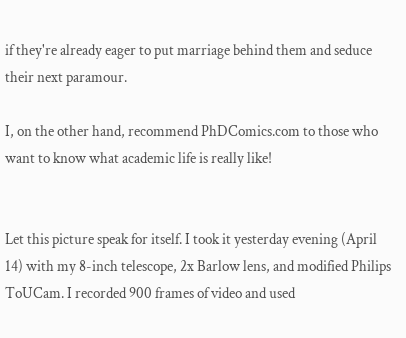if they're already eager to put marriage behind them and seduce their next paramour.

I, on the other hand, recommend PhDComics.com to those who want to know what academic life is really like!


Let this picture speak for itself. I took it yesterday evening (April 14) with my 8-inch telescope, 2x Barlow lens, and modified Philips ToUCam. I recorded 900 frames of video and used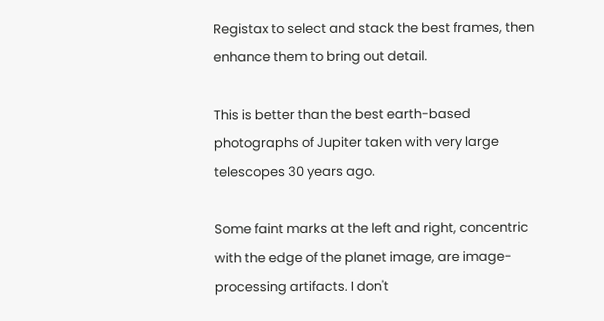Registax to select and stack the best frames, then enhance them to bring out detail.

This is better than the best earth-based photographs of Jupiter taken with very large telescopes 30 years ago.

Some faint marks at the left and right, concentric with the edge of the planet image, are image-processing artifacts. I don't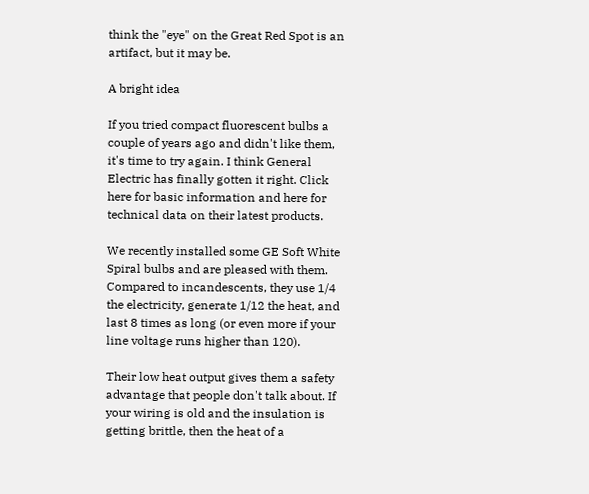think the "eye" on the Great Red Spot is an artifact, but it may be.

A bright idea

If you tried compact fluorescent bulbs a couple of years ago and didn't like them, it's time to try again. I think General Electric has finally gotten it right. Click here for basic information and here for technical data on their latest products.

We recently installed some GE Soft White Spiral bulbs and are pleased with them. Compared to incandescents, they use 1/4 the electricity, generate 1/12 the heat, and last 8 times as long (or even more if your line voltage runs higher than 120).

Their low heat output gives them a safety advantage that people don't talk about. If your wiring is old and the insulation is getting brittle, then the heat of a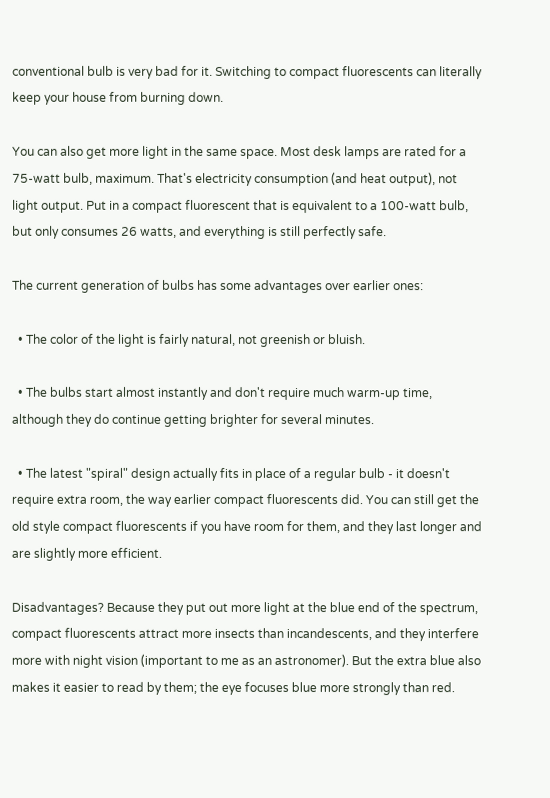conventional bulb is very bad for it. Switching to compact fluorescents can literally keep your house from burning down.

You can also get more light in the same space. Most desk lamps are rated for a 75-watt bulb, maximum. That's electricity consumption (and heat output), not light output. Put in a compact fluorescent that is equivalent to a 100-watt bulb, but only consumes 26 watts, and everything is still perfectly safe.

The current generation of bulbs has some advantages over earlier ones:

  • The color of the light is fairly natural, not greenish or bluish.

  • The bulbs start almost instantly and don't require much warm-up time, although they do continue getting brighter for several minutes.

  • The latest "spiral" design actually fits in place of a regular bulb - it doesn't require extra room, the way earlier compact fluorescents did. You can still get the old style compact fluorescents if you have room for them, and they last longer and are slightly more efficient.

Disadvantages? Because they put out more light at the blue end of the spectrum, compact fluorescents attract more insects than incandescents, and they interfere more with night vision (important to me as an astronomer). But the extra blue also makes it easier to read by them; the eye focuses blue more strongly than red.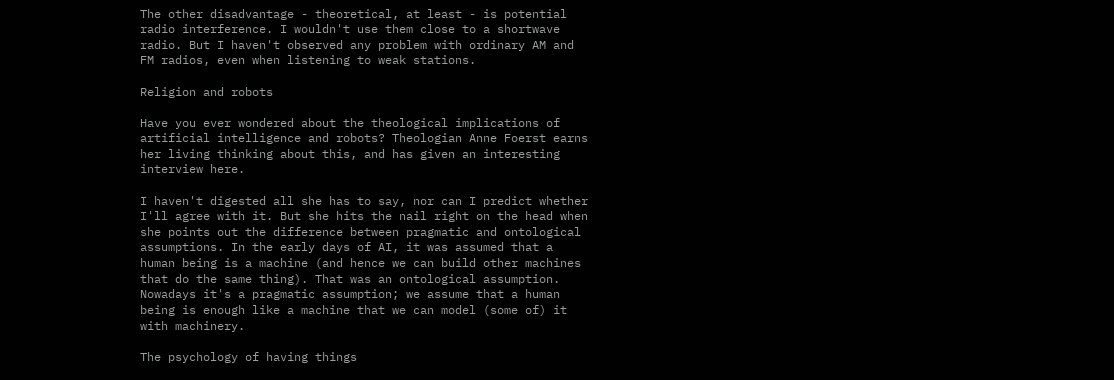The other disadvantage - theoretical, at least - is potential radio interference. I wouldn't use them close to a shortwave radio. But I haven't observed any problem with ordinary AM and FM radios, even when listening to weak stations.

Religion and robots

Have you ever wondered about the theological implications of artificial intelligence and robots? Theologian Anne Foerst earns her living thinking about this, and has given an interesting interview here.

I haven't digested all she has to say, nor can I predict whether I'll agree with it. But she hits the nail right on the head when she points out the difference between pragmatic and ontological assumptions. In the early days of AI, it was assumed that a human being is a machine (and hence we can build other machines that do the same thing). That was an ontological assumption. Nowadays it's a pragmatic assumption; we assume that a human being is enough like a machine that we can model (some of) it with machinery.

The psychology of having things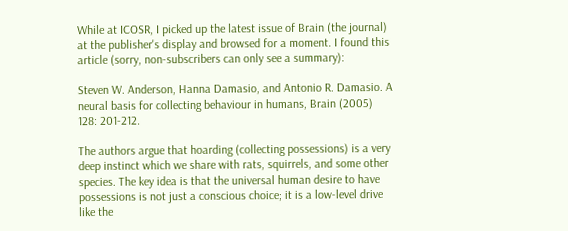While at ICOSR, I picked up the latest issue of Brain (the journal) at the publisher's display and browsed for a moment. I found this article (sorry, non-subscribers can only see a summary):

Steven W. Anderson, Hanna Damasio, and Antonio R. Damasio. A neural basis for collecting behaviour in humans, Brain (2005) 128: 201-212.

The authors argue that hoarding (collecting possessions) is a very deep instinct which we share with rats, squirrels, and some other species. The key idea is that the universal human desire to have possessions is not just a conscious choice; it is a low-level drive like the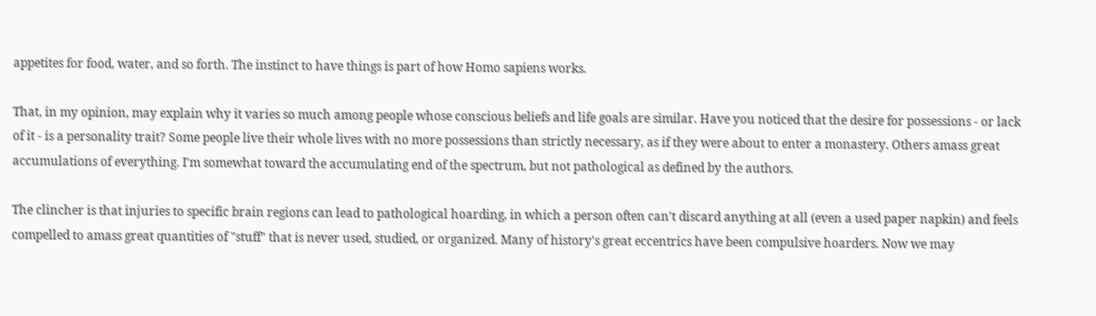appetites for food, water, and so forth. The instinct to have things is part of how Homo sapiens works.

That, in my opinion, may explain why it varies so much among people whose conscious beliefs and life goals are similar. Have you noticed that the desire for possessions - or lack of it - is a personality trait? Some people live their whole lives with no more possessions than strictly necessary, as if they were about to enter a monastery. Others amass great accumulations of everything. I'm somewhat toward the accumulating end of the spectrum, but not pathological as defined by the authors.

The clincher is that injuries to specific brain regions can lead to pathological hoarding, in which a person often can't discard anything at all (even a used paper napkin) and feels compelled to amass great quantities of "stuff" that is never used, studied, or organized. Many of history's great eccentrics have been compulsive hoarders. Now we may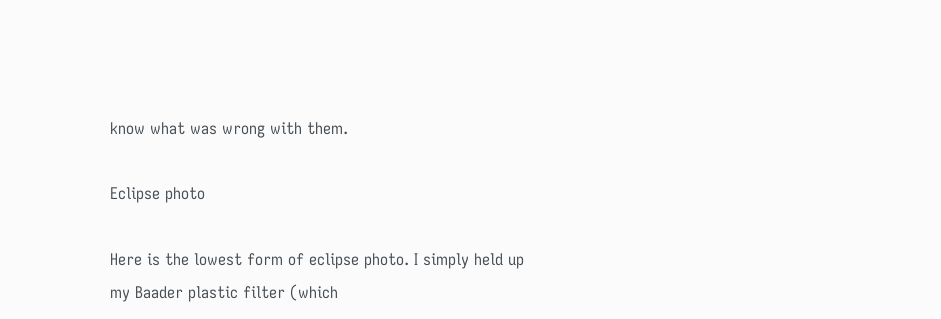know what was wrong with them.

Eclipse photo

Here is the lowest form of eclipse photo. I simply held up my Baader plastic filter (which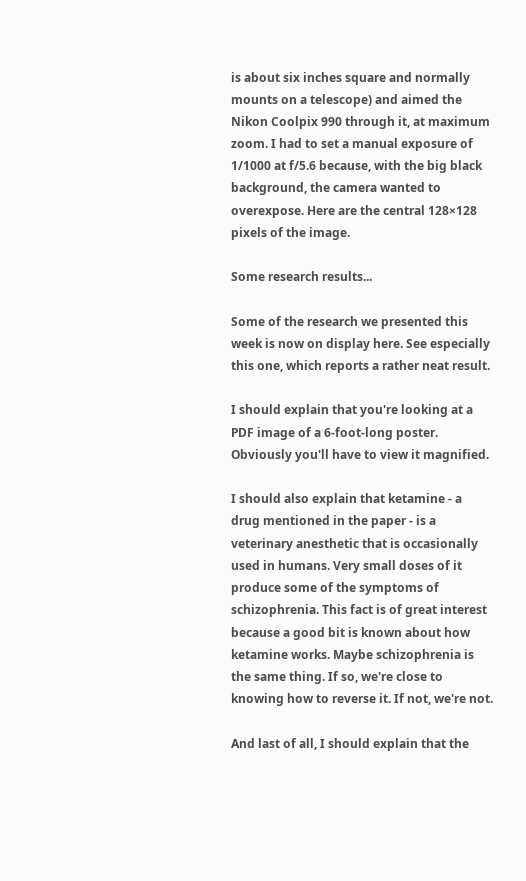is about six inches square and normally mounts on a telescope) and aimed the Nikon Coolpix 990 through it, at maximum zoom. I had to set a manual exposure of 1/1000 at f/5.6 because, with the big black background, the camera wanted to overexpose. Here are the central 128×128 pixels of the image.

Some research results...

Some of the research we presented this week is now on display here. See especially this one, which reports a rather neat result.

I should explain that you're looking at a PDF image of a 6-foot-long poster. Obviously you'll have to view it magnified.

I should also explain that ketamine - a drug mentioned in the paper - is a veterinary anesthetic that is occasionally used in humans. Very small doses of it produce some of the symptoms of schizophrenia. This fact is of great interest because a good bit is known about how ketamine works. Maybe schizophrenia is the same thing. If so, we're close to knowing how to reverse it. If not, we're not.

And last of all, I should explain that the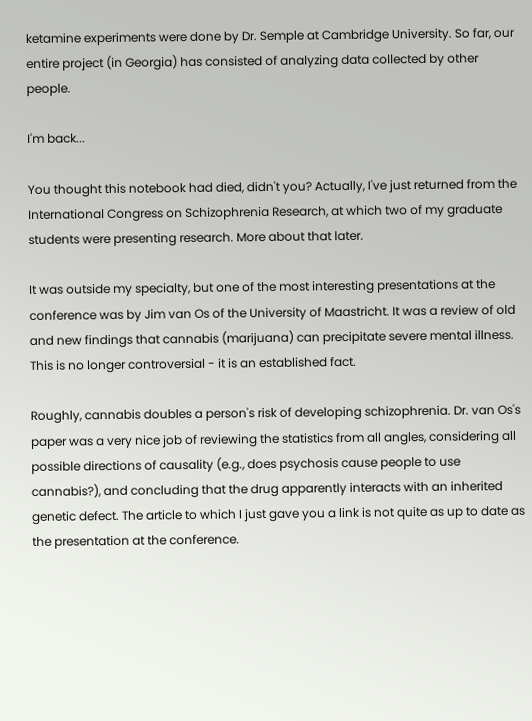ketamine experiments were done by Dr. Semple at Cambridge University. So far, our entire project (in Georgia) has consisted of analyzing data collected by other people.

I'm back...

You thought this notebook had died, didn't you? Actually, I've just returned from the International Congress on Schizophrenia Research, at which two of my graduate students were presenting research. More about that later.

It was outside my specialty, but one of the most interesting presentations at the conference was by Jim van Os of the University of Maastricht. It was a review of old and new findings that cannabis (marijuana) can precipitate severe mental illness. This is no longer controversial - it is an established fact.

Roughly, cannabis doubles a person's risk of developing schizophrenia. Dr. van Os's paper was a very nice job of reviewing the statistics from all angles, considering all possible directions of causality (e.g., does psychosis cause people to use cannabis?), and concluding that the drug apparently interacts with an inherited genetic defect. The article to which I just gave you a link is not quite as up to date as the presentation at the conference.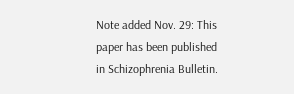Note added Nov. 29: This paper has been published in Schizophrenia Bulletin.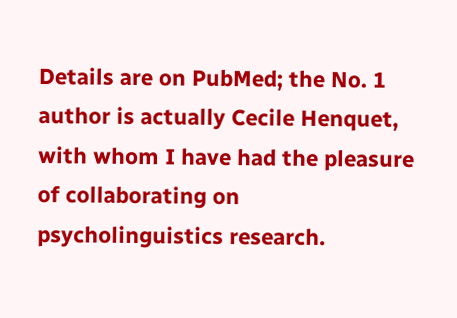Details are on PubMed; the No. 1 author is actually Cecile Henquet, with whom I have had the pleasure of collaborating on psycholinguistics research.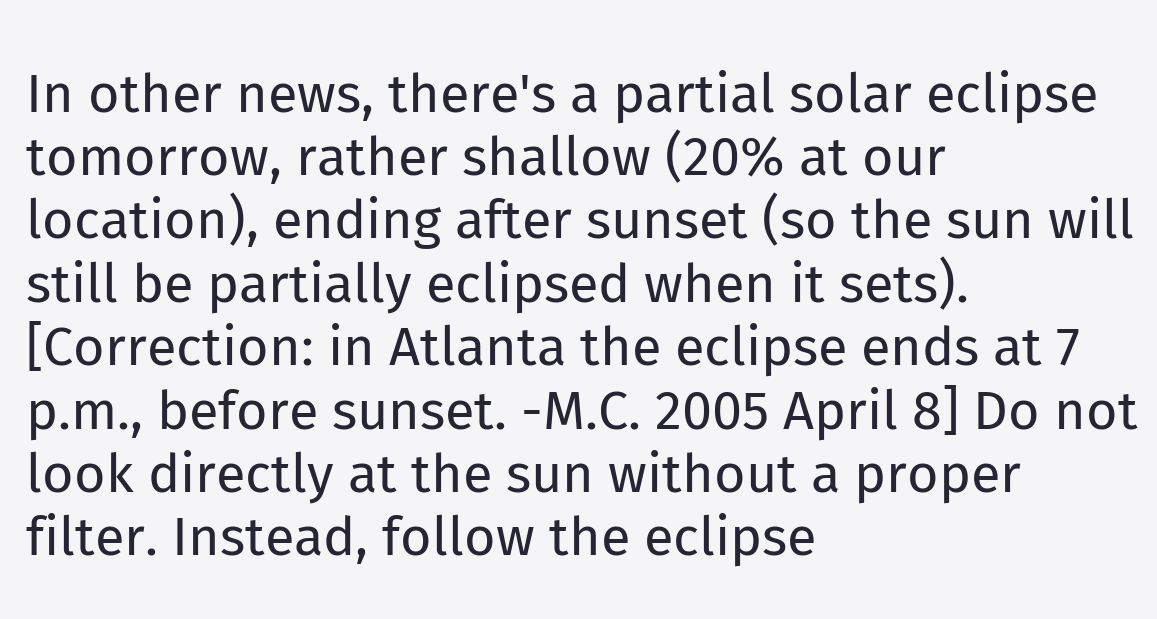In other news, there's a partial solar eclipse tomorrow, rather shallow (20% at our location), ending after sunset (so the sun will still be partially eclipsed when it sets). [Correction: in Atlanta the eclipse ends at 7 p.m., before sunset. -M.C. 2005 April 8] Do not look directly at the sun without a proper filter. Instead, follow the eclipse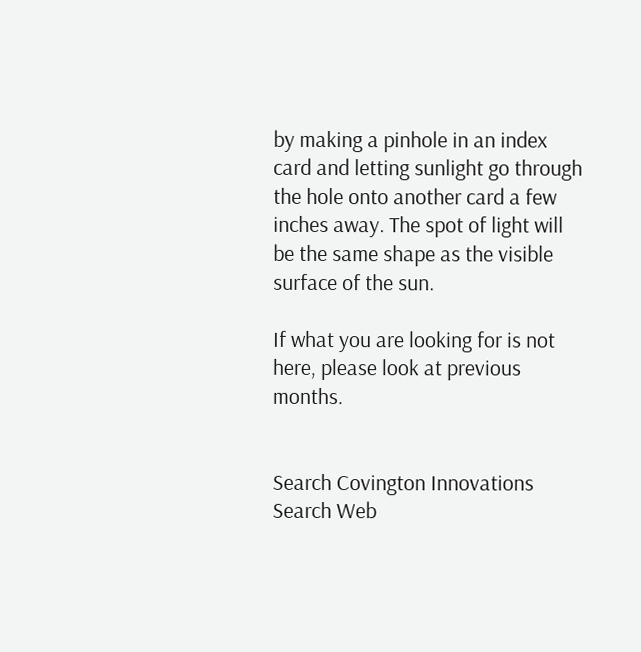by making a pinhole in an index card and letting sunlight go through the hole onto another card a few inches away. The spot of light will be the same shape as the visible surface of the sun.

If what you are looking for is not here, please look at previous months.


Search Covington Innovations   Search Web